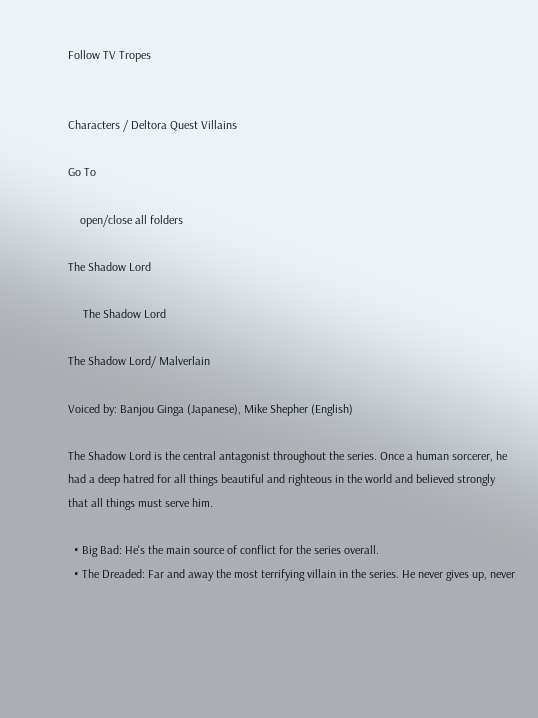Follow TV Tropes


Characters / Deltora Quest Villains

Go To

    open/close all folders

The Shadow Lord

     The Shadow Lord

The Shadow Lord/ Malverlain

Voiced by: Banjou Ginga (Japanese), Mike Shepher (English)

The Shadow Lord is the central antagonist throughout the series. Once a human sorcerer, he had a deep hatred for all things beautiful and righteous in the world and believed strongly that all things must serve him.

  • Big Bad: He's the main source of conflict for the series overall.
  • The Dreaded: Far and away the most terrifying villain in the series. He never gives up, never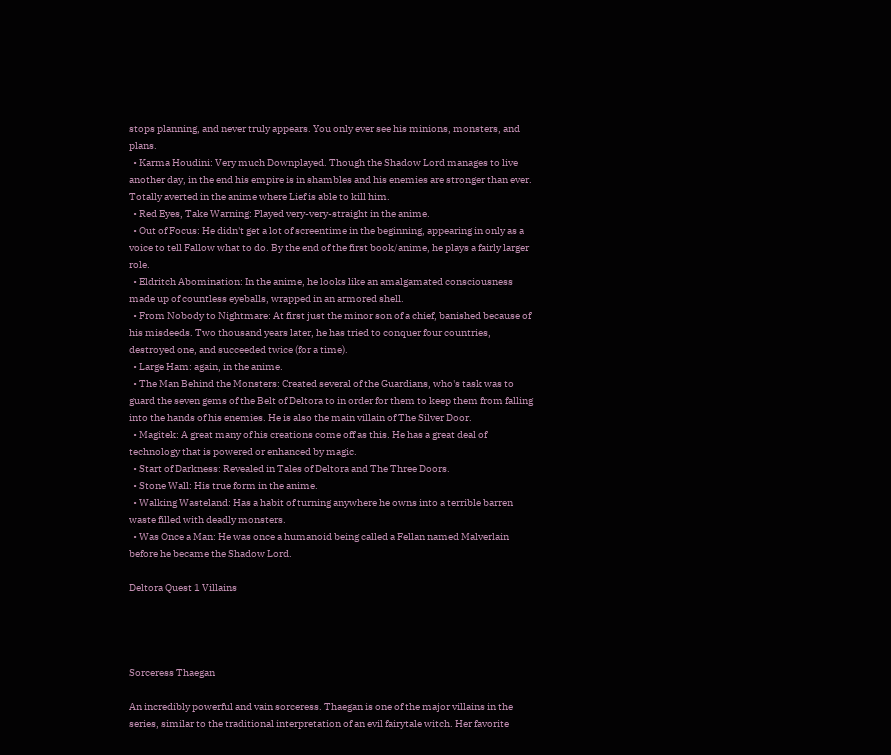stops planning, and never truly appears. You only ever see his minions, monsters, and plans.
  • Karma Houdini: Very much Downplayed. Though the Shadow Lord manages to live another day, in the end his empire is in shambles and his enemies are stronger than ever. Totally averted in the anime where Lief is able to kill him.
  • Red Eyes, Take Warning: Played very-very-straight in the anime.
  • Out of Focus: He didn't get a lot of screentime in the beginning, appearing in only as a voice to tell Fallow what to do. By the end of the first book/anime, he plays a fairly larger role.
  • Eldritch Abomination: In the anime, he looks like an amalgamated consciousness made up of countless eyeballs, wrapped in an armored shell.
  • From Nobody to Nightmare: At first just the minor son of a chief, banished because of his misdeeds. Two thousand years later, he has tried to conquer four countries, destroyed one, and succeeded twice (for a time).
  • Large Ham: again, in the anime.
  • The Man Behind the Monsters: Created several of the Guardians, who's task was to guard the seven gems of the Belt of Deltora to in order for them to keep them from falling into the hands of his enemies. He is also the main villain of The Silver Door.
  • Magitek: A great many of his creations come off as this. He has a great deal of technology that is powered or enhanced by magic.
  • Start of Darkness: Revealed in Tales of Deltora and The Three Doors.
  • Stone Wall: His true form in the anime.
  • Walking Wasteland: Has a habit of turning anywhere he owns into a terrible barren waste filled with deadly monsters.
  • Was Once a Man: He was once a humanoid being called a Fellan named Malverlain before he became the Shadow Lord.

Deltora Quest 1 Villains




Sorceress Thaegan

An incredibly powerful and vain sorceress. Thaegan is one of the major villains in the series, similar to the traditional interpretation of an evil fairytale witch. Her favorite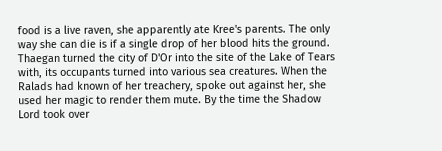food is a live raven, she apparently ate Kree's parents. The only way she can die is if a single drop of her blood hits the ground. Thaegan turned the city of D'Or into the site of the Lake of Tears with, its occupants turned into various sea creatures. When the Ralads had known of her treachery, spoke out against her, she used her magic to render them mute. By the time the Shadow Lord took over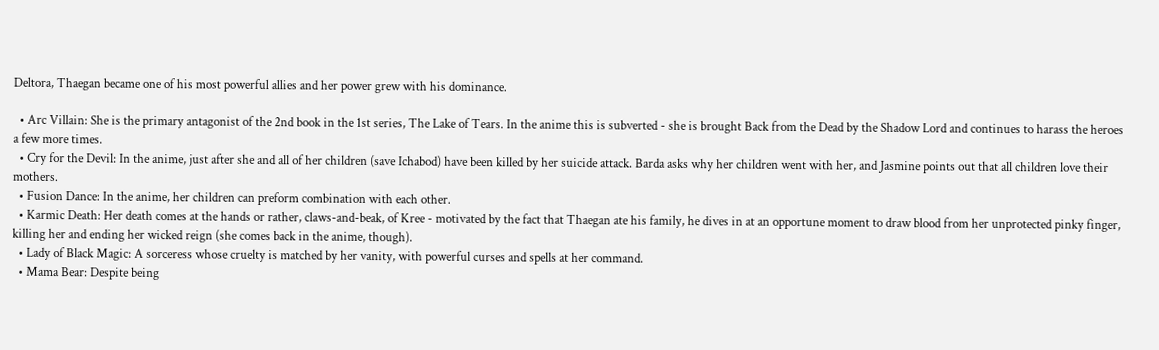Deltora, Thaegan became one of his most powerful allies and her power grew with his dominance.

  • Arc Villain: She is the primary antagonist of the 2nd book in the 1st series, The Lake of Tears. In the anime this is subverted - she is brought Back from the Dead by the Shadow Lord and continues to harass the heroes a few more times.
  • Cry for the Devil: In the anime, just after she and all of her children (save Ichabod) have been killed by her suicide attack. Barda asks why her children went with her, and Jasmine points out that all children love their mothers.
  • Fusion Dance: In the anime, her children can preform combination with each other.
  • Karmic Death: Her death comes at the hands or rather, claws-and-beak, of Kree - motivated by the fact that Thaegan ate his family, he dives in at an opportune moment to draw blood from her unprotected pinky finger, killing her and ending her wicked reign (she comes back in the anime, though).
  • Lady of Black Magic: A sorceress whose cruelty is matched by her vanity, with powerful curses and spells at her command.
  • Mama Bear: Despite being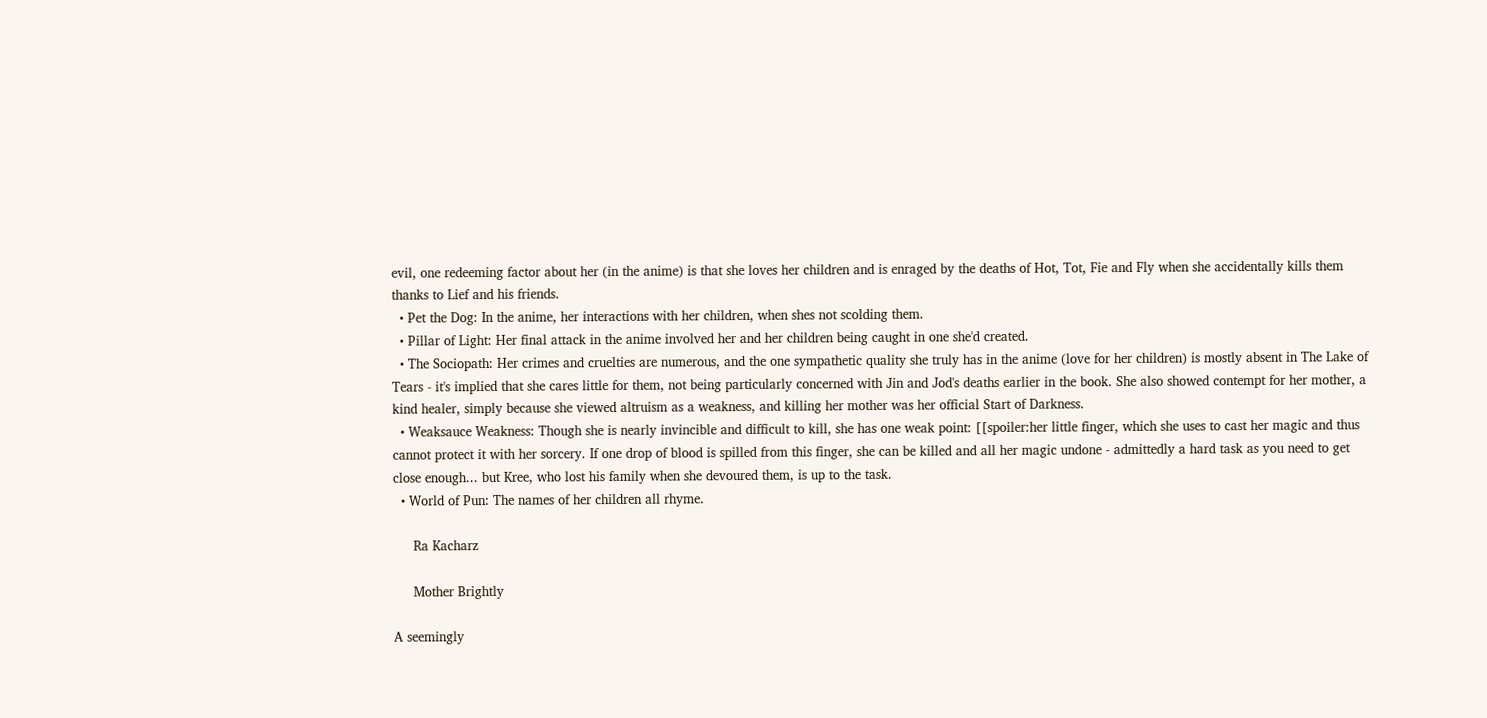evil, one redeeming factor about her (in the anime) is that she loves her children and is enraged by the deaths of Hot, Tot, Fie and Fly when she accidentally kills them thanks to Lief and his friends.
  • Pet the Dog: In the anime, her interactions with her children, when shes not scolding them.
  • Pillar of Light: Her final attack in the anime involved her and her children being caught in one she'd created.
  • The Sociopath: Her crimes and cruelties are numerous, and the one sympathetic quality she truly has in the anime (love for her children) is mostly absent in The Lake of Tears - it's implied that she cares little for them, not being particularly concerned with Jin and Jod's deaths earlier in the book. She also showed contempt for her mother, a kind healer, simply because she viewed altruism as a weakness, and killing her mother was her official Start of Darkness.
  • Weaksauce Weakness: Though she is nearly invincible and difficult to kill, she has one weak point: [[spoiler:her little finger, which she uses to cast her magic and thus cannot protect it with her sorcery. If one drop of blood is spilled from this finger, she can be killed and all her magic undone - admittedly a hard task as you need to get close enough... but Kree, who lost his family when she devoured them, is up to the task.
  • World of Pun: The names of her children all rhyme.

     Ra Kacharz

     Mother Brightly

A seemingly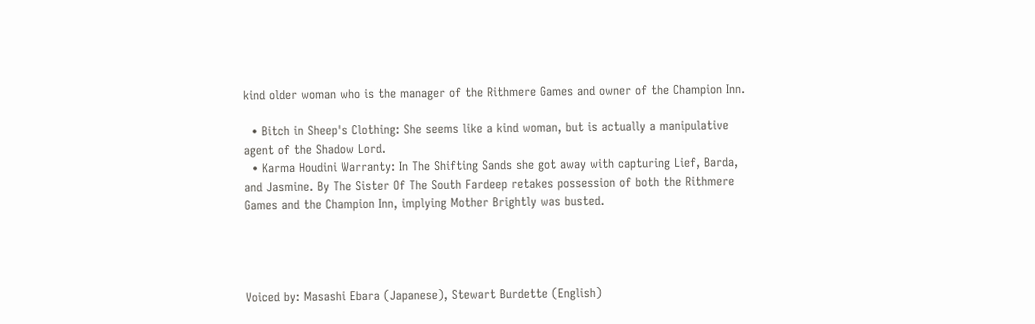kind older woman who is the manager of the Rithmere Games and owner of the Champion Inn.

  • Bitch in Sheep's Clothing: She seems like a kind woman, but is actually a manipulative agent of the Shadow Lord.
  • Karma Houdini Warranty: In The Shifting Sands she got away with capturing Lief, Barda, and Jasmine. By The Sister Of The South Fardeep retakes possession of both the Rithmere Games and the Champion Inn, implying Mother Brightly was busted.




Voiced by: Masashi Ebara (Japanese), Stewart Burdette (English)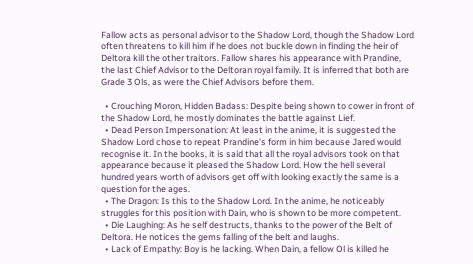Fallow acts as personal advisor to the Shadow Lord, though the Shadow Lord often threatens to kill him if he does not buckle down in finding the heir of Deltora kill the other traitors. Fallow shares his appearance with Prandine, the last Chief Advisor to the Deltoran royal family. It is inferred that both are Grade 3 Ols, as were the Chief Advisors before them.

  • Crouching Moron, Hidden Badass: Despite being shown to cower in front of the Shadow Lord, he mostly dominates the battle against Lief.
  • Dead Person Impersonation: At least in the anime, it is suggested the Shadow Lord chose to repeat Prandine's form in him because Jared would recognise it. In the books, it is said that all the royal advisors took on that appearance because it pleased the Shadow Lord. How the hell several hundred years worth of advisors get off with looking exactly the same is a question for the ages.
  • The Dragon: Is this to the Shadow Lord. In the anime, he noticeably struggles for this position with Dain, who is shown to be more competent.
  • Die Laughing: As he self destructs, thanks to the power of the Belt of Deltora. He notices the gems falling of the belt and laughs.
  • Lack of Empathy: Boy is he lacking. When Dain, a fellow Ol is killed he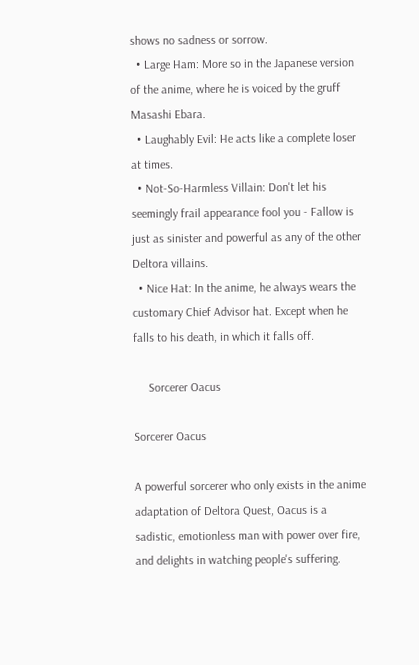shows no sadness or sorrow.
  • Large Ham: More so in the Japanese version of the anime, where he is voiced by the gruff Masashi Ebara.
  • Laughably Evil: He acts like a complete loser at times.
  • Not-So-Harmless Villain: Don't let his seemingly frail appearance fool you - Fallow is just as sinister and powerful as any of the other Deltora villains.
  • Nice Hat: In the anime, he always wears the customary Chief Advisor hat. Except when he falls to his death, in which it falls off.

     Sorcerer Oacus

Sorcerer Oacus

A powerful sorcerer who only exists in the anime adaptation of Deltora Quest, Oacus is a sadistic, emotionless man with power over fire, and delights in watching people's suffering.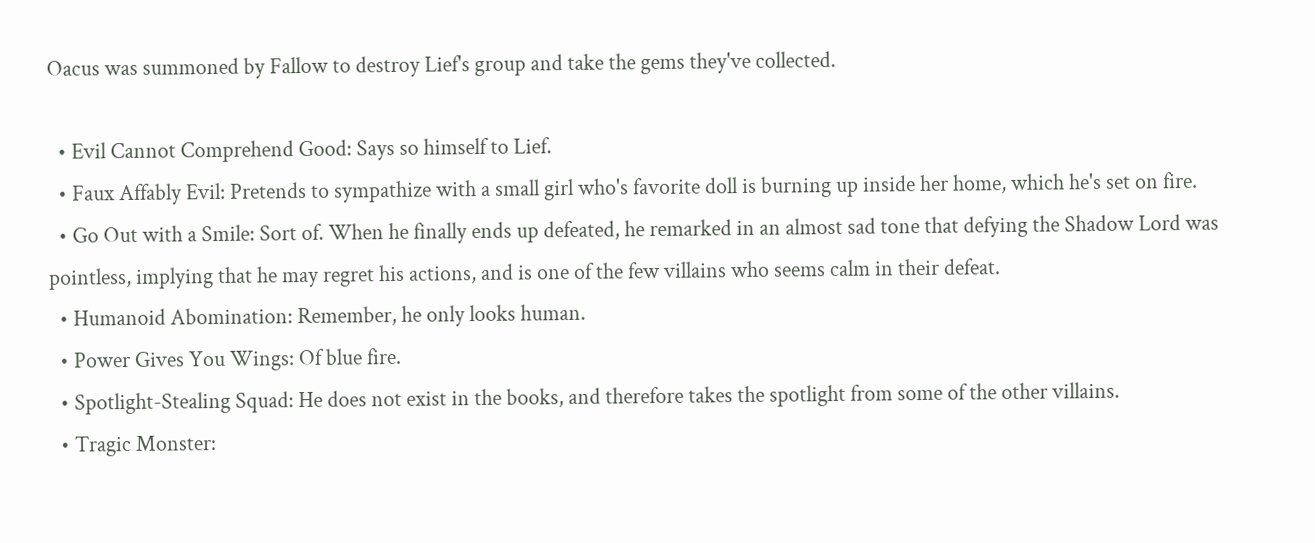Oacus was summoned by Fallow to destroy Lief's group and take the gems they've collected.

  • Evil Cannot Comprehend Good: Says so himself to Lief.
  • Faux Affably Evil: Pretends to sympathize with a small girl who's favorite doll is burning up inside her home, which he's set on fire.
  • Go Out with a Smile: Sort of. When he finally ends up defeated, he remarked in an almost sad tone that defying the Shadow Lord was pointless, implying that he may regret his actions, and is one of the few villains who seems calm in their defeat.
  • Humanoid Abomination: Remember, he only looks human.
  • Power Gives You Wings: Of blue fire.
  • Spotlight-Stealing Squad: He does not exist in the books, and therefore takes the spotlight from some of the other villains.
  • Tragic Monster: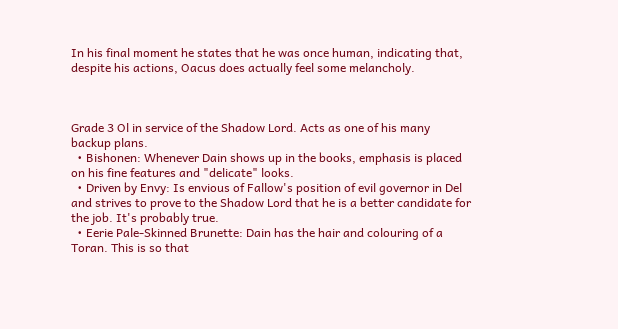In his final moment he states that he was once human, indicating that, despite his actions, Oacus does actually feel some melancholy.



Grade 3 Ol in service of the Shadow Lord. Acts as one of his many backup plans.
  • Bishonen: Whenever Dain shows up in the books, emphasis is placed on his fine features and "delicate" looks.
  • Driven by Envy: Is envious of Fallow's position of evil governor in Del and strives to prove to the Shadow Lord that he is a better candidate for the job. It's probably true.
  • Eerie Pale-Skinned Brunette: Dain has the hair and colouring of a Toran. This is so that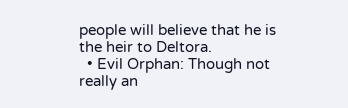people will believe that he is the heir to Deltora.
  • Evil Orphan: Though not really an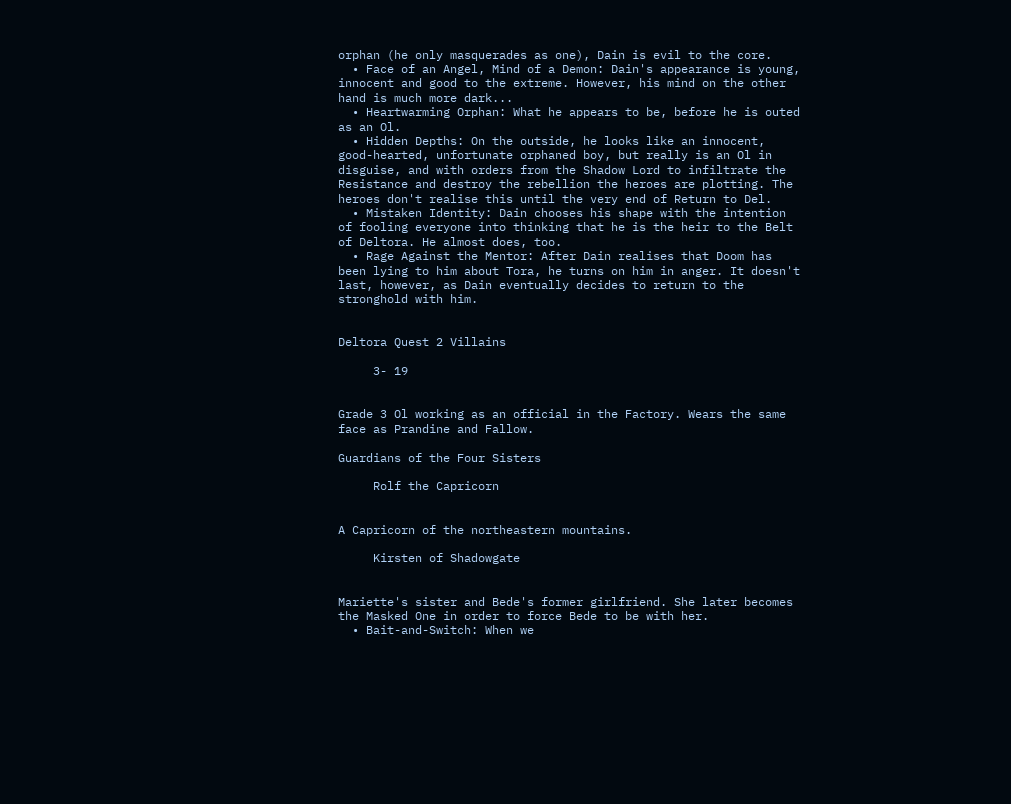orphan (he only masquerades as one), Dain is evil to the core.
  • Face of an Angel, Mind of a Demon: Dain's appearance is young, innocent and good to the extreme. However, his mind on the other hand is much more dark...
  • Heartwarming Orphan: What he appears to be, before he is outed as an Ol.
  • Hidden Depths: On the outside, he looks like an innocent, good-hearted, unfortunate orphaned boy, but really is an Ol in disguise, and with orders from the Shadow Lord to infiltrate the Resistance and destroy the rebellion the heroes are plotting. The heroes don't realise this until the very end of Return to Del.
  • Mistaken Identity: Dain chooses his shape with the intention of fooling everyone into thinking that he is the heir to the Belt of Deltora. He almost does, too.
  • Rage Against the Mentor: After Dain realises that Doom has been lying to him about Tora, he turns on him in anger. It doesn't last, however, as Dain eventually decides to return to the stronghold with him.


Deltora Quest 2 Villains

     3- 19


Grade 3 Ol working as an official in the Factory. Wears the same face as Prandine and Fallow.

Guardians of the Four Sisters

     Rolf the Capricorn


A Capricorn of the northeastern mountains.

     Kirsten of Shadowgate


Mariette's sister and Bede's former girlfriend. She later becomes the Masked One in order to force Bede to be with her.
  • Bait-and-Switch: When we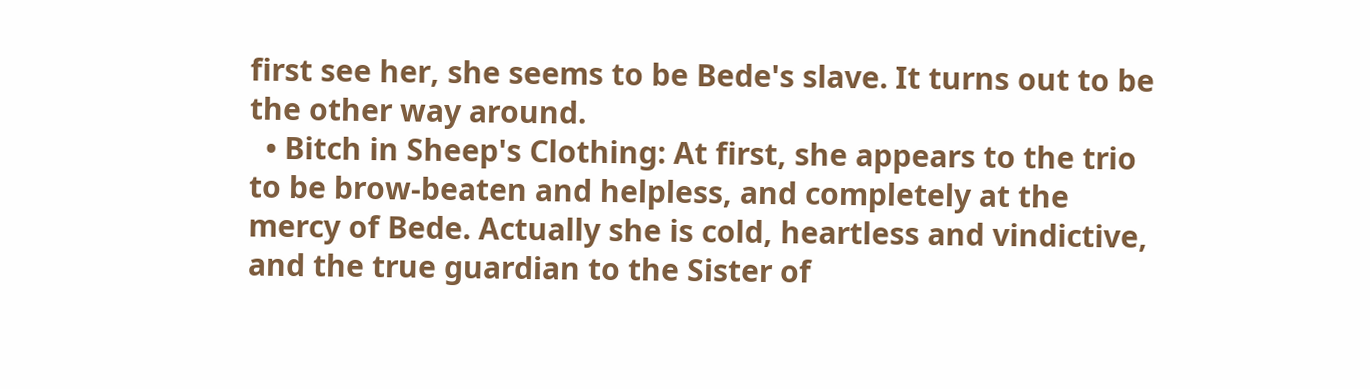first see her, she seems to be Bede's slave. It turns out to be the other way around.
  • Bitch in Sheep's Clothing: At first, she appears to the trio to be brow-beaten and helpless, and completely at the mercy of Bede. Actually she is cold, heartless and vindictive, and the true guardian to the Sister of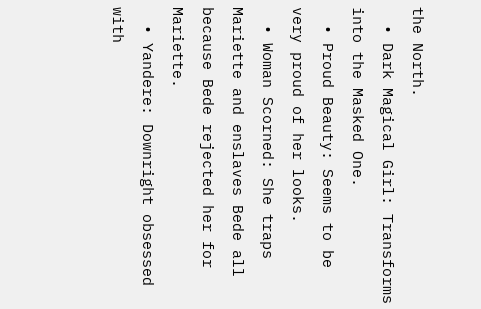the North.
  • Dark Magical Girl: Transforms into the Masked One.
  • Proud Beauty: Seems to be very proud of her looks.
  • Woman Scorned: She traps Mariette and enslaves Bede all because Bede rejected her for Mariette.
  • Yandere: Downright obsessed with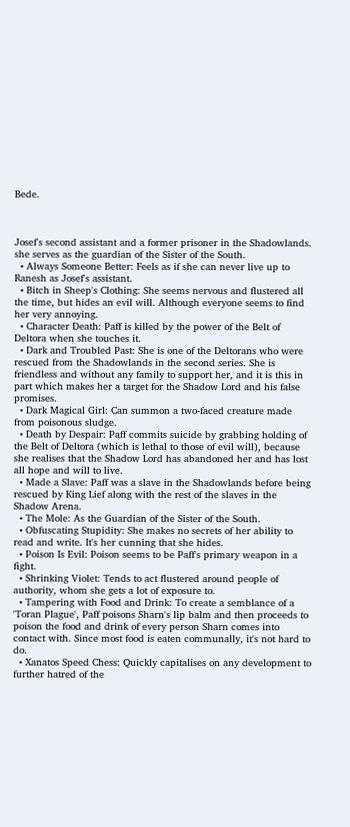Bede.



Josef's second assistant and a former prisoner in the Shadowlands. she serves as the guardian of the Sister of the South.
  • Always Someone Better: Feels as if she can never live up to Ranesh as Josef's assistant.
  • Bitch in Sheep's Clothing: She seems nervous and flustered all the time, but hides an evil will. Although everyone seems to find her very annoying.
  • Character Death: Paff is killed by the power of the Belt of Deltora when she touches it.
  • Dark and Troubled Past: She is one of the Deltorans who were rescued from the Shadowlands in the second series. She is friendless and without any family to support her, and it is this in part which makes her a target for the Shadow Lord and his false promises.
  • Dark Magical Girl: Can summon a two-faced creature made from poisonous sludge.
  • Death by Despair: Paff commits suicide by grabbing holding of the Belt of Deltora (which is lethal to those of evil will), because she realises that the Shadow Lord has abandoned her and has lost all hope and will to live.
  • Made a Slave: Paff was a slave in the Shadowlands before being rescued by King Lief along with the rest of the slaves in the Shadow Arena.
  • The Mole: As the Guardian of the Sister of the South.
  • Obfuscating Stupidity: She makes no secrets of her ability to read and write. It's her cunning that she hides.
  • Poison Is Evil: Poison seems to be Paff's primary weapon in a fight.
  • Shrinking Violet: Tends to act flustered around people of authority, whom she gets a lot of exposure to.
  • Tampering with Food and Drink: To create a semblance of a 'Toran Plague', Paff poisons Sharn's lip balm and then proceeds to poison the food and drink of every person Sharn comes into contact with. Since most food is eaten communally, it's not hard to do.
  • Xanatos Speed Chess: Quickly capitalises on any development to further hatred of the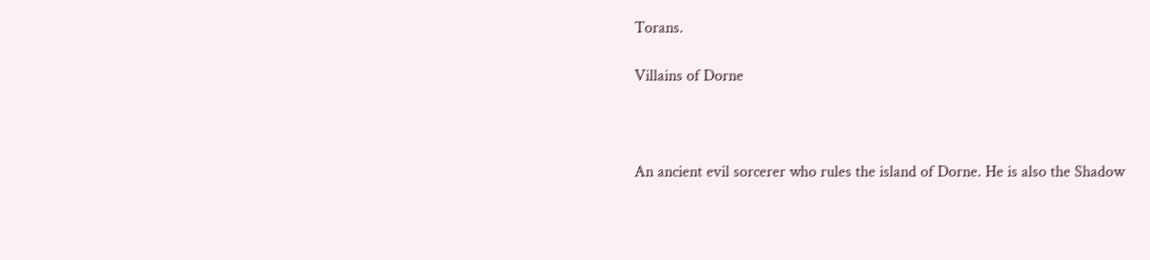Torans.

Villains of Dorne



An ancient evil sorcerer who rules the island of Dorne. He is also the Shadow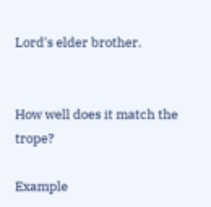Lord's elder brother.


How well does it match the trope?

Example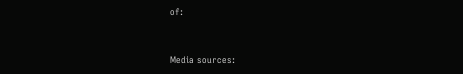of:


Media sources: